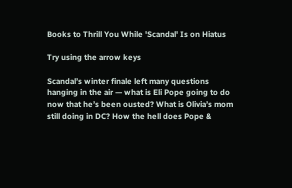Books to Thrill You While 'Scandal' Is on Hiatus

Try using the arrow keys

Scandal’s winter finale left many questions hanging in the air — what is Eli Pope going to do now that he’s been ousted? What is Olivia’s mom still doing in DC? How the hell does Pope &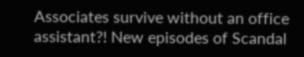Associates survive without an office assistant?! New episodes of Scandal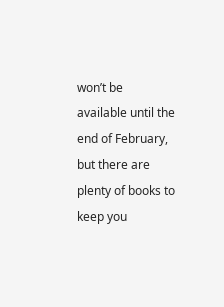won’t be available until the end of February, but there are plenty of books to keep you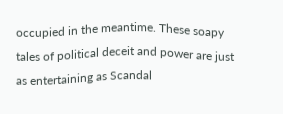occupied in the meantime. These soapy tales of political deceit and power are just as entertaining as Scandal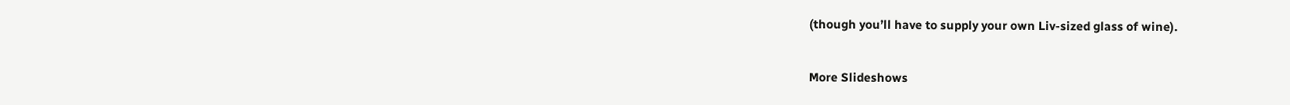(though you’ll have to supply your own Liv-sized glass of wine).

More Slideshows